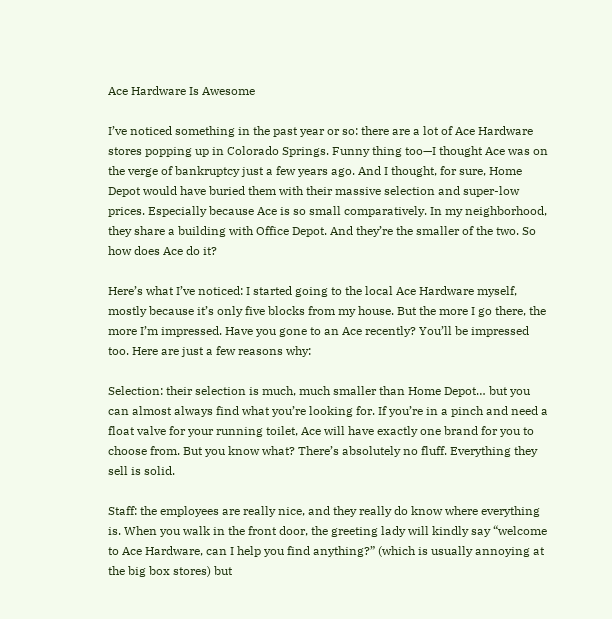Ace Hardware Is Awesome

I’ve noticed something in the past year or so: there are a lot of Ace Hardware stores popping up in Colorado Springs. Funny thing too—I thought Ace was on the verge of bankruptcy just a few years ago. And I thought, for sure, Home Depot would have buried them with their massive selection and super-low prices. Especially because Ace is so small comparatively. In my neighborhood, they share a building with Office Depot. And they’re the smaller of the two. So how does Ace do it?

Here’s what I’ve noticed: I started going to the local Ace Hardware myself, mostly because it’s only five blocks from my house. But the more I go there, the more I’m impressed. Have you gone to an Ace recently? You’ll be impressed too. Here are just a few reasons why:

Selection: their selection is much, much smaller than Home Depot… but you can almost always find what you’re looking for. If you’re in a pinch and need a float valve for your running toilet, Ace will have exactly one brand for you to choose from. But you know what? There’s absolutely no fluff. Everything they sell is solid.

Staff: the employees are really nice, and they really do know where everything is. When you walk in the front door, the greeting lady will kindly say “welcome to Ace Hardware, can I help you find anything?” (which is usually annoying at the big box stores) but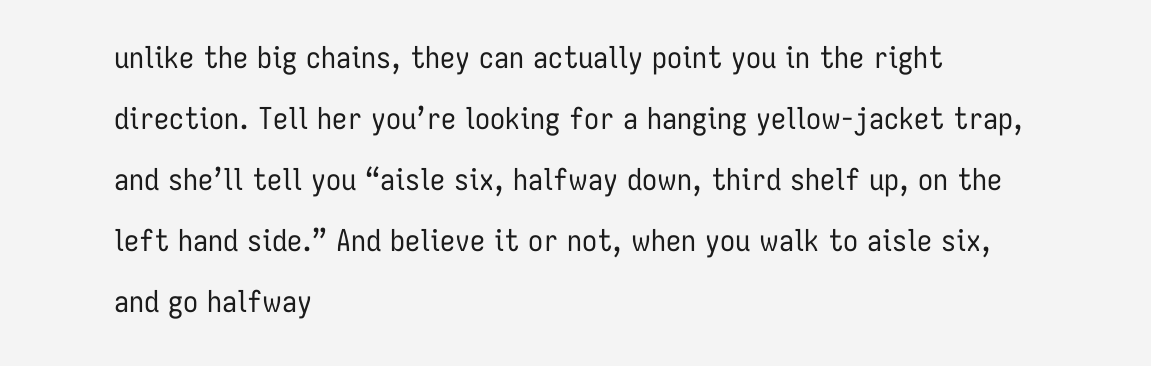unlike the big chains, they can actually point you in the right direction. Tell her you’re looking for a hanging yellow-jacket trap, and she’ll tell you “aisle six, halfway down, third shelf up, on the left hand side.” And believe it or not, when you walk to aisle six, and go halfway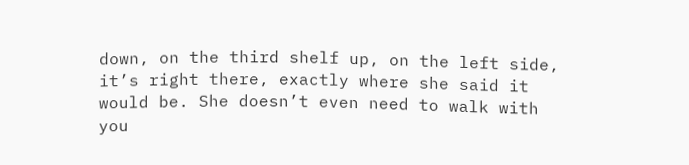down, on the third shelf up, on the left side, it’s right there, exactly where she said it would be. She doesn’t even need to walk with you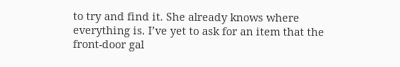to try and find it. She already knows where everything is. I’ve yet to ask for an item that the front-door gal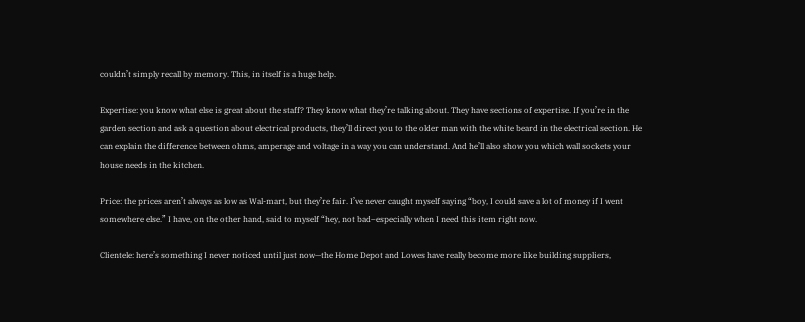couldn’t simply recall by memory. This, in itself is a huge help.

Expertise: you know what else is great about the staff? They know what they’re talking about. They have sections of expertise. If you’re in the garden section and ask a question about electrical products, they’ll direct you to the older man with the white beard in the electrical section. He can explain the difference between ohms, amperage and voltage in a way you can understand. And he’ll also show you which wall sockets your house needs in the kitchen.

Price: the prices aren’t always as low as Wal-mart, but they’re fair. I’ve never caught myself saying “boy, I could save a lot of money if I went somewhere else.” I have, on the other hand, said to myself “hey, not bad–especially when I need this item right now.

Clientele: here’s something I never noticed until just now—the Home Depot and Lowes have really become more like building suppliers,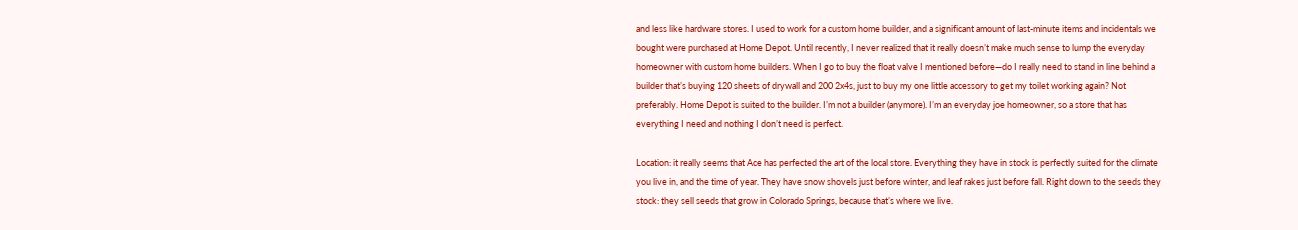and less like hardware stores. I used to work for a custom home builder, and a significant amount of last-minute items and incidentals we bought were purchased at Home Depot. Until recently, I never realized that it really doesn’t make much sense to lump the everyday homeowner with custom home builders. When I go to buy the float valve I mentioned before—do I really need to stand in line behind a builder that’s buying 120 sheets of drywall and 200 2x4s, just to buy my one little accessory to get my toilet working again? Not preferably. Home Depot is suited to the builder. I’m not a builder (anymore). I’m an everyday joe homeowner, so a store that has everything I need and nothing I don’t need is perfect.

Location: it really seems that Ace has perfected the art of the local store. Everything they have in stock is perfectly suited for the climate you live in, and the time of year. They have snow shovels just before winter, and leaf rakes just before fall. Right down to the seeds they stock: they sell seeds that grow in Colorado Springs, because that’s where we live.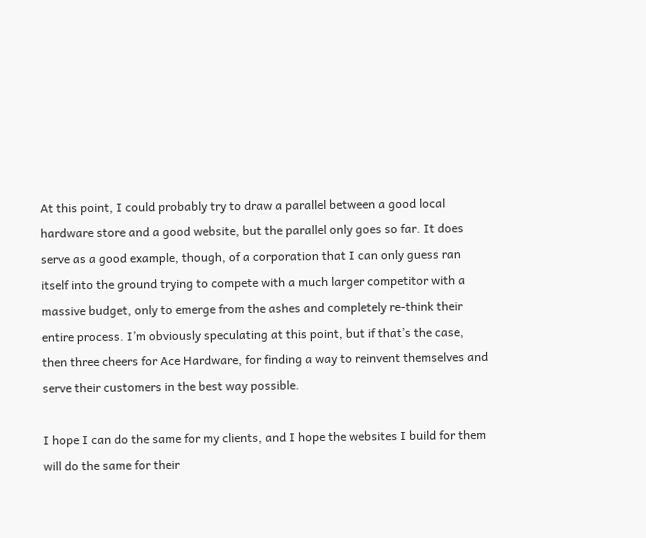At this point, I could probably try to draw a parallel between a good local hardware store and a good website, but the parallel only goes so far. It does serve as a good example, though, of a corporation that I can only guess ran itself into the ground trying to compete with a much larger competitor with a massive budget, only to emerge from the ashes and completely re-think their entire process. I’m obviously speculating at this point, but if that’s the case, then three cheers for Ace Hardware, for finding a way to reinvent themselves and serve their customers in the best way possible.

I hope I can do the same for my clients, and I hope the websites I build for them will do the same for their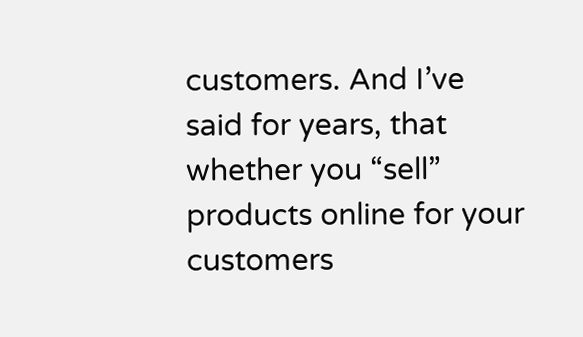customers. And I’ve said for years, that whether you “sell” products online for your customers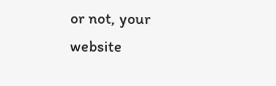or not, your website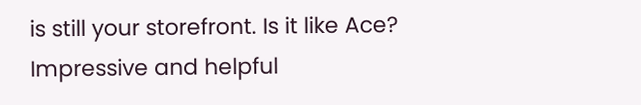is still your storefront. Is it like Ace? Impressive and helpful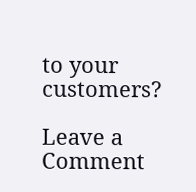to your customers?

Leave a Comment